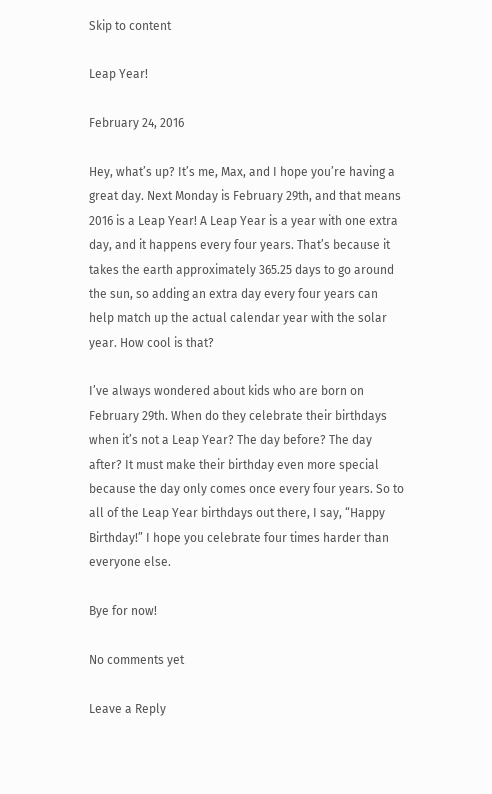Skip to content

Leap Year!

February 24, 2016

Hey, what’s up? It’s me, Max, and I hope you’re having a great day. Next Monday is February 29th, and that means 2016 is a Leap Year! A Leap Year is a year with one extra day, and it happens every four years. That’s because it takes the earth approximately 365.25 days to go around the sun, so adding an extra day every four years can help match up the actual calendar year with the solar year. How cool is that?

I’ve always wondered about kids who are born on February 29th. When do they celebrate their birthdays when it’s not a Leap Year? The day before? The day after? It must make their birthday even more special because the day only comes once every four years. So to all of the Leap Year birthdays out there, I say, “Happy Birthday!” I hope you celebrate four times harder than everyone else.

Bye for now!

No comments yet

Leave a Reply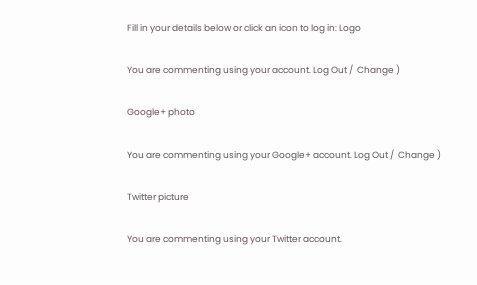Fill in your details below or click an icon to log in: Logo

You are commenting using your account. Log Out /  Change )

Google+ photo

You are commenting using your Google+ account. Log Out /  Change )

Twitter picture

You are commenting using your Twitter account.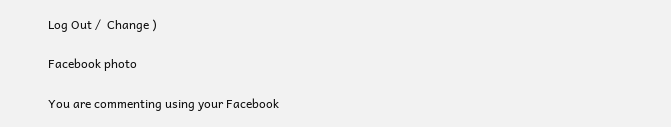Log Out /  Change )

Facebook photo

You are commenting using your Facebook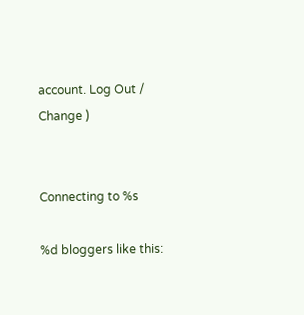account. Log Out /  Change )


Connecting to %s

%d bloggers like this: